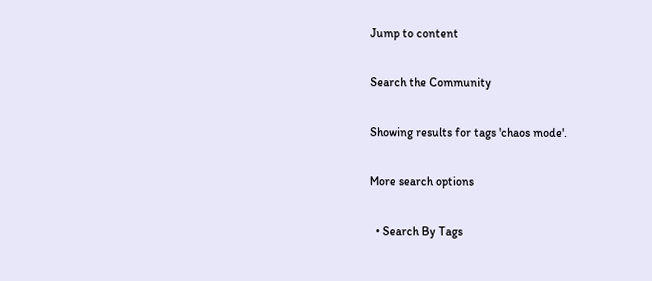Jump to content

Search the Community

Showing results for tags 'chaos mode'.

More search options

  • Search By Tags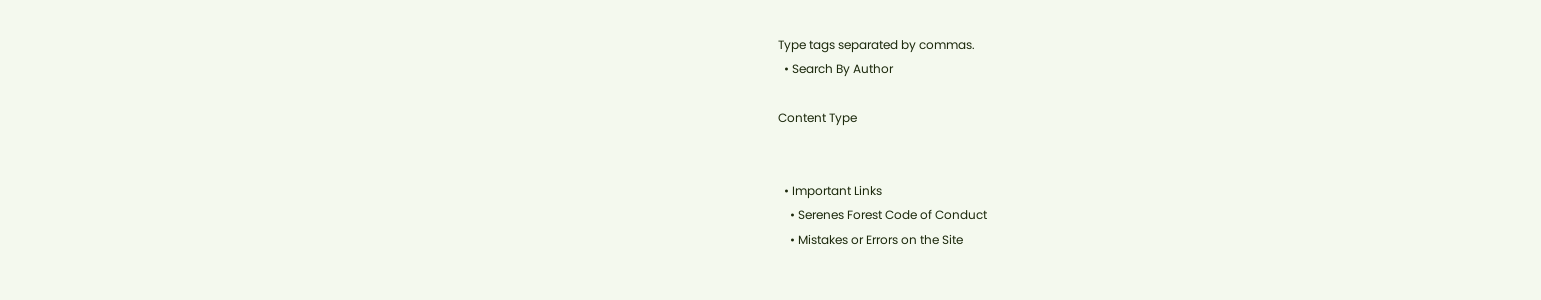Type tags separated by commas.
  • Search By Author

Content Type


  • Important Links
    • Serenes Forest Code of Conduct
    • Mistakes or Errors on the Site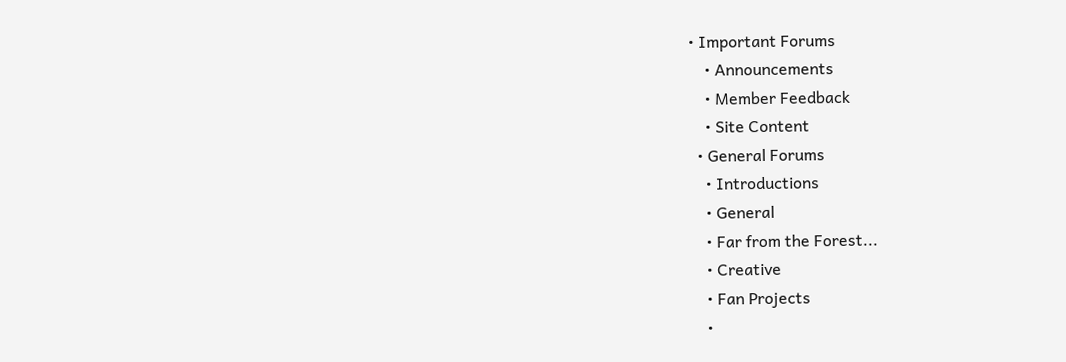• Important Forums
    • Announcements
    • Member Feedback
    • Site Content
  • General Forums
    • Introductions
    • General
    • Far from the Forest...
    • Creative
    • Fan Projects
    •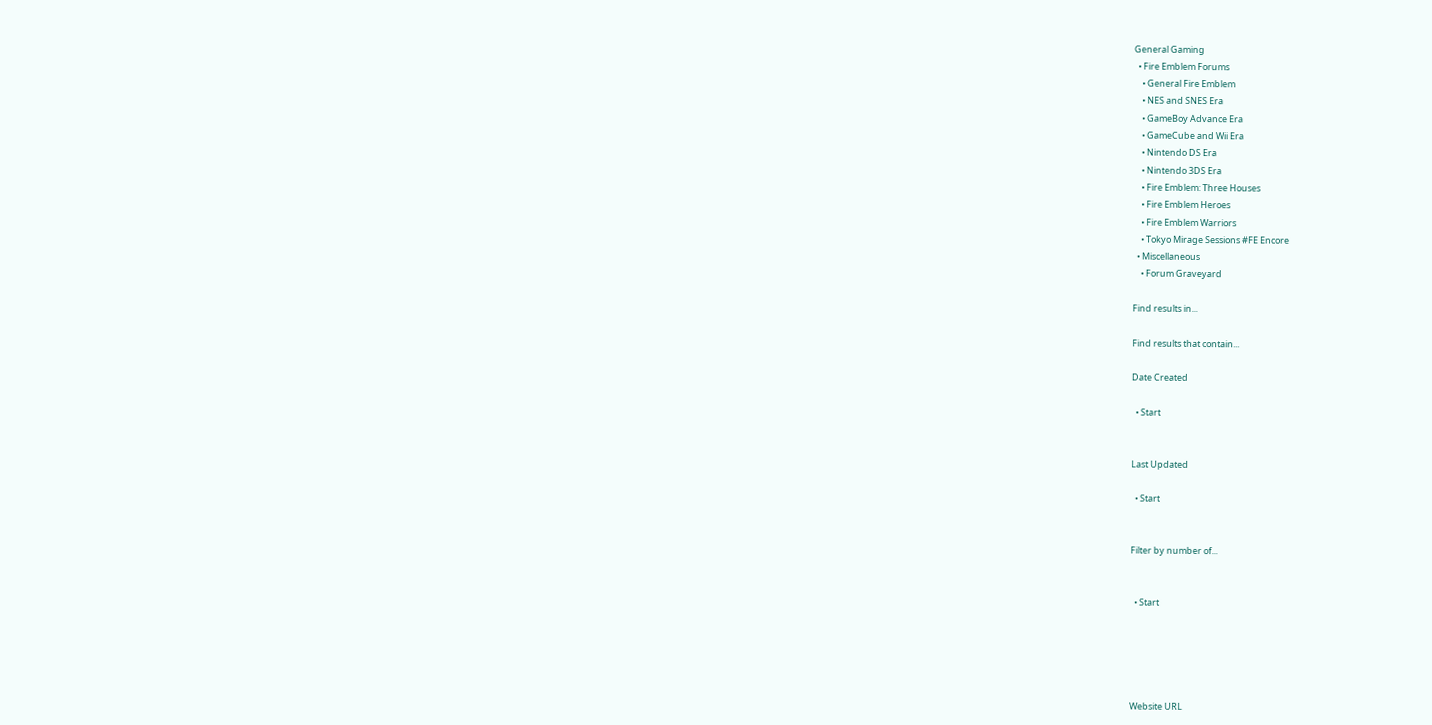General Gaming
  • Fire Emblem Forums
    • General Fire Emblem
    • NES and SNES Era
    • GameBoy Advance Era
    • GameCube and Wii Era
    • Nintendo DS Era
    • Nintendo 3DS Era
    • Fire Emblem: Three Houses
    • Fire Emblem Heroes
    • Fire Emblem Warriors
    • Tokyo Mirage Sessions #FE Encore
  • Miscellaneous
    • Forum Graveyard

Find results in...

Find results that contain...

Date Created

  • Start


Last Updated

  • Start


Filter by number of...


  • Start





Website URL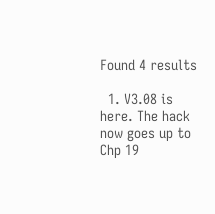Found 4 results

  1. V3.08 is here. The hack now goes up to Chp 19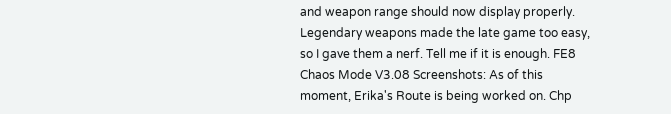and weapon range should now display properly. Legendary weapons made the late game too easy, so I gave them a nerf. Tell me if it is enough. FE8 Chaos Mode V3.08 Screenshots: As of this moment, Erika's Route is being worked on. Chp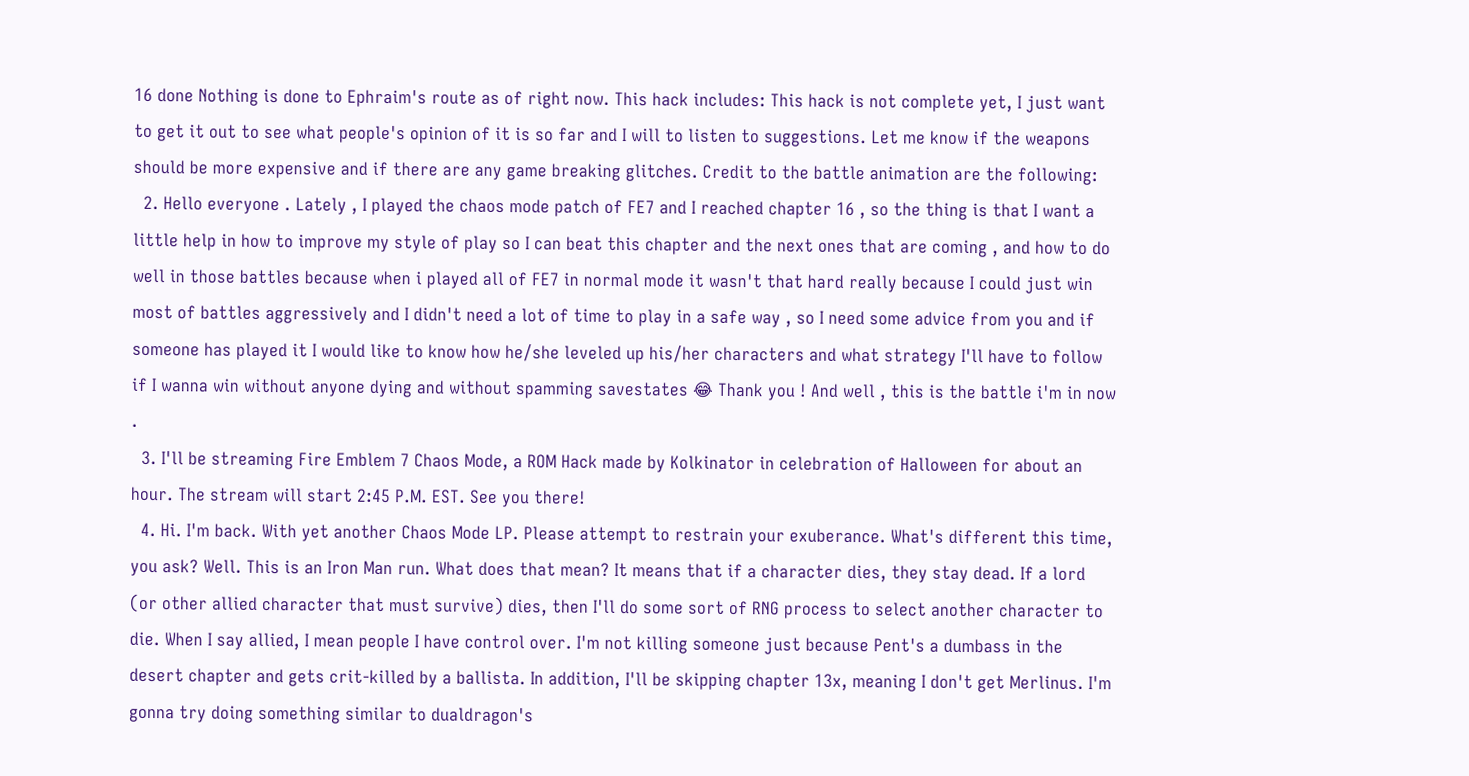16 done Nothing is done to Ephraim's route as of right now. This hack includes: This hack is not complete yet, I just want to get it out to see what people's opinion of it is so far and I will to listen to suggestions. Let me know if the weapons should be more expensive and if there are any game breaking glitches. Credit to the battle animation are the following:
  2. Hello everyone . Lately , I played the chaos mode patch of FE7 and I reached chapter 16 , so the thing is that I want a little help in how to improve my style of play so I can beat this chapter and the next ones that are coming , and how to do well in those battles because when i played all of FE7 in normal mode it wasn't that hard really because I could just win most of battles aggressively and I didn't need a lot of time to play in a safe way , so I need some advice from you and if someone has played it I would like to know how he/she leveled up his/her characters and what strategy I'll have to follow if I wanna win without anyone dying and without spamming savestates 😂 Thank you ! And well , this is the battle i'm in now .
  3. I'll be streaming Fire Emblem 7 Chaos Mode, a ROM Hack made by Kolkinator in celebration of Halloween for about an hour. The stream will start 2:45 P.M. EST. See you there!
  4. Hi. I'm back. With yet another Chaos Mode LP. Please attempt to restrain your exuberance. What's different this time, you ask? Well. This is an Iron Man run. What does that mean? It means that if a character dies, they stay dead. If a lord (or other allied character that must survive) dies, then I'll do some sort of RNG process to select another character to die. When I say allied, I mean people I have control over. I'm not killing someone just because Pent's a dumbass in the desert chapter and gets crit-killed by a ballista. In addition, I'll be skipping chapter 13x, meaning I don't get Merlinus. I'm gonna try doing something similar to dualdragon's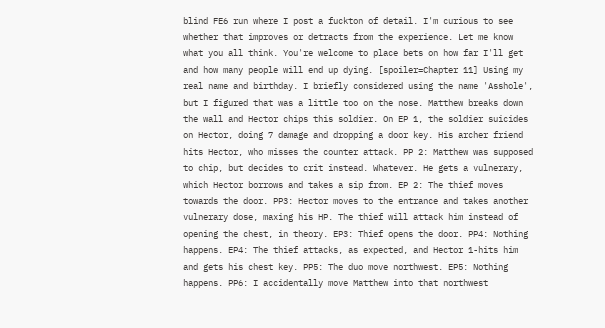blind FE6 run where I post a fuckton of detail. I'm curious to see whether that improves or detracts from the experience. Let me know what you all think. You're welcome to place bets on how far I'll get and how many people will end up dying. [spoiler=Chapter 11] Using my real name and birthday. I briefly considered using the name 'Asshole', but I figured that was a little too on the nose. Matthew breaks down the wall and Hector chips this soldier. On EP 1, the soldier suicides on Hector, doing 7 damage and dropping a door key. His archer friend hits Hector, who misses the counter attack. PP 2: Matthew was supposed to chip, but decides to crit instead. Whatever. He gets a vulnerary, which Hector borrows and takes a sip from. EP 2: The thief moves towards the door. PP3: Hector moves to the entrance and takes another vulnerary dose, maxing his HP. The thief will attack him instead of opening the chest, in theory. EP3: Thief opens the door. PP4: Nothing happens. EP4: The thief attacks, as expected, and Hector 1-hits him and gets his chest key. PP5: The duo move northwest. EP5: Nothing happens. PP6: I accidentally move Matthew into that northwest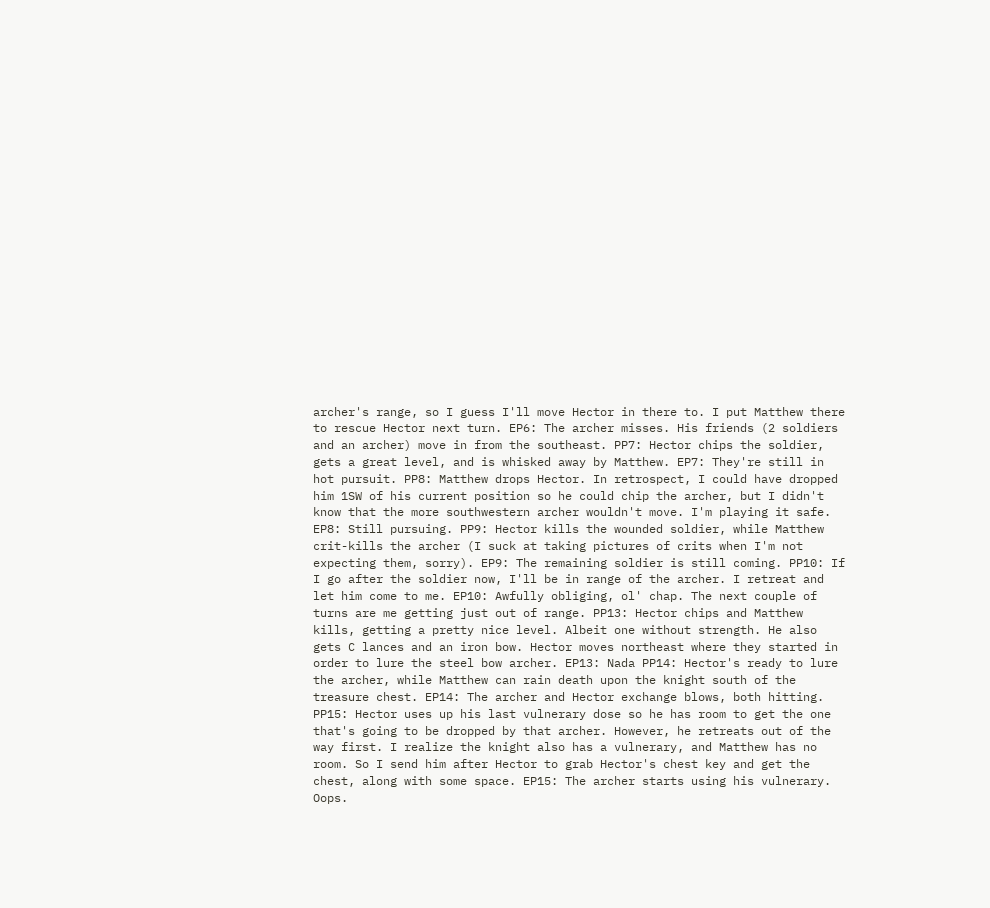archer's range, so I guess I'll move Hector in there to. I put Matthew there to rescue Hector next turn. EP6: The archer misses. His friends (2 soldiers and an archer) move in from the southeast. PP7: Hector chips the soldier, gets a great level, and is whisked away by Matthew. EP7: They're still in hot pursuit. PP8: Matthew drops Hector. In retrospect, I could have dropped him 1SW of his current position so he could chip the archer, but I didn't know that the more southwestern archer wouldn't move. I'm playing it safe. EP8: Still pursuing. PP9: Hector kills the wounded soldier, while Matthew crit-kills the archer (I suck at taking pictures of crits when I'm not expecting them, sorry). EP9: The remaining soldier is still coming. PP10: If I go after the soldier now, I'll be in range of the archer. I retreat and let him come to me. EP10: Awfully obliging, ol' chap. The next couple of turns are me getting just out of range. PP13: Hector chips and Matthew kills, getting a pretty nice level. Albeit one without strength. He also gets C lances and an iron bow. Hector moves northeast where they started in order to lure the steel bow archer. EP13: Nada PP14: Hector's ready to lure the archer, while Matthew can rain death upon the knight south of the treasure chest. EP14: The archer and Hector exchange blows, both hitting. PP15: Hector uses up his last vulnerary dose so he has room to get the one that's going to be dropped by that archer. However, he retreats out of the way first. I realize the knight also has a vulnerary, and Matthew has no room. So I send him after Hector to grab Hector's chest key and get the chest, along with some space. EP15: The archer starts using his vulnerary. Oops.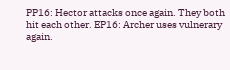PP16: Hector attacks once again. They both hit each other. EP16: Archer uses vulnerary again.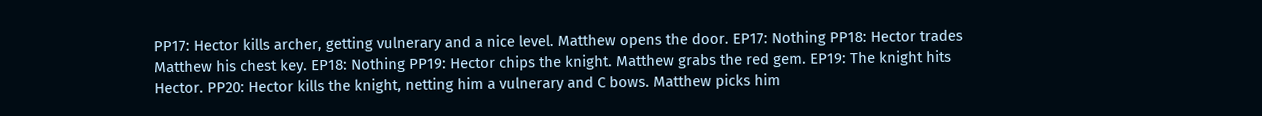PP17: Hector kills archer, getting vulnerary and a nice level. Matthew opens the door. EP17: Nothing PP18: Hector trades Matthew his chest key. EP18: Nothing PP19: Hector chips the knight. Matthew grabs the red gem. EP19: The knight hits Hector. PP20: Hector kills the knight, netting him a vulnerary and C bows. Matthew picks him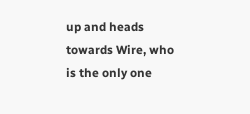up and heads towards Wire, who is the only one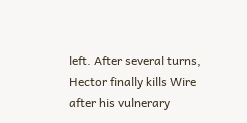left. After several turns, Hector finally kills Wire after his vulnerary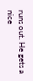runs out. He gets a nice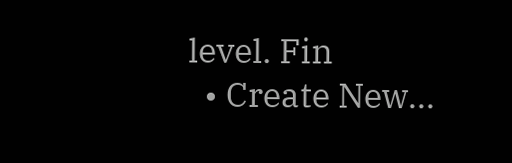level. Fin
  • Create New...